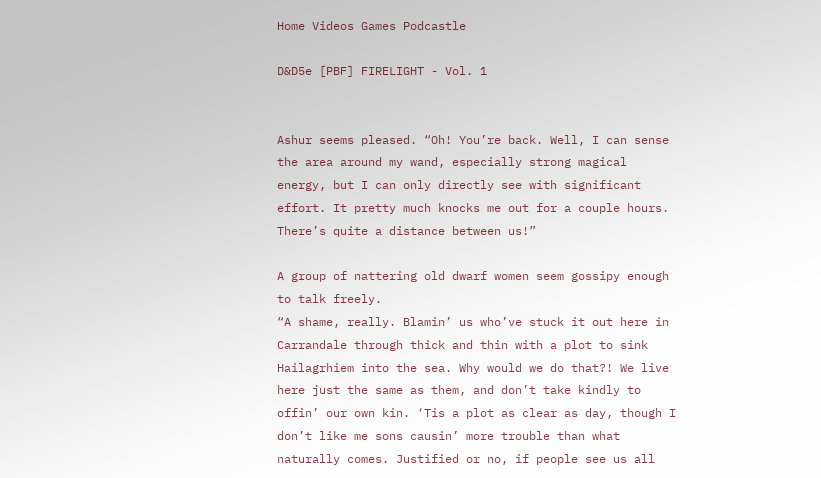Home Videos Games Podcastle

D&D5e [PBF] FIRELIGHT - Vol. 1


Ashur seems pleased. “Oh! You’re back. Well, I can sense the area around my wand, especially strong magical energy, but I can only directly see with significant effort. It pretty much knocks me out for a couple hours. There’s quite a distance between us!”

A group of nattering old dwarf women seem gossipy enough to talk freely.
“A shame, really. Blamin’ us who’ve stuck it out here in Carrandale through thick and thin with a plot to sink Hailagrhiem into the sea. Why would we do that?! We live here just the same as them, and don’t take kindly to offin’ our own kin. ‘Tis a plot as clear as day, though I don’t like me sons causin’ more trouble than what naturally comes. Justified or no, if people see us all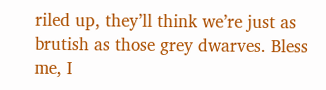riled up, they’ll think we’re just as brutish as those grey dwarves. Bless me, I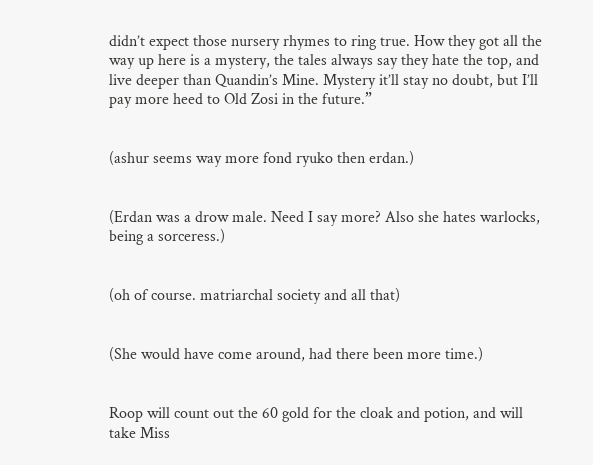didn’t expect those nursery rhymes to ring true. How they got all the way up here is a mystery, the tales always say they hate the top, and live deeper than Quandin’s Mine. Mystery it’ll stay no doubt, but I’ll pay more heed to Old Zosi in the future.”


(ashur seems way more fond ryuko then erdan.)


(Erdan was a drow male. Need I say more? Also she hates warlocks, being a sorceress.)


(oh of course. matriarchal society and all that)


(She would have come around, had there been more time.)


Roop will count out the 60 gold for the cloak and potion, and will take Miss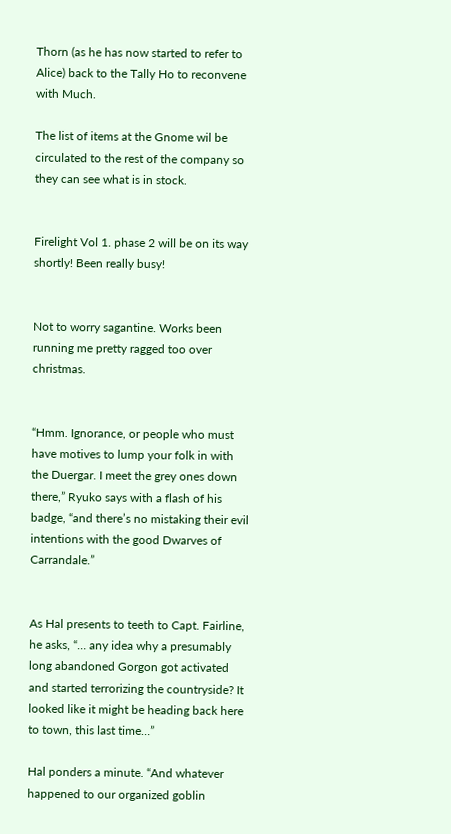Thorn (as he has now started to refer to Alice) back to the Tally Ho to reconvene with Much.

The list of items at the Gnome wil be circulated to the rest of the company so they can see what is in stock.


Firelight Vol 1. phase 2 will be on its way shortly! Been really busy!


Not to worry sagantine. Works been running me pretty ragged too over christmas.


“Hmm. Ignorance, or people who must have motives to lump your folk in with the Duergar. I meet the grey ones down there,” Ryuko says with a flash of his badge, “and there’s no mistaking their evil intentions with the good Dwarves of Carrandale.”


As Hal presents to teeth to Capt. Fairline, he asks, “… any idea why a presumably long abandoned Gorgon got activated and started terrorizing the countryside? It looked like it might be heading back here to town, this last time…”

Hal ponders a minute. “And whatever happened to our organized goblin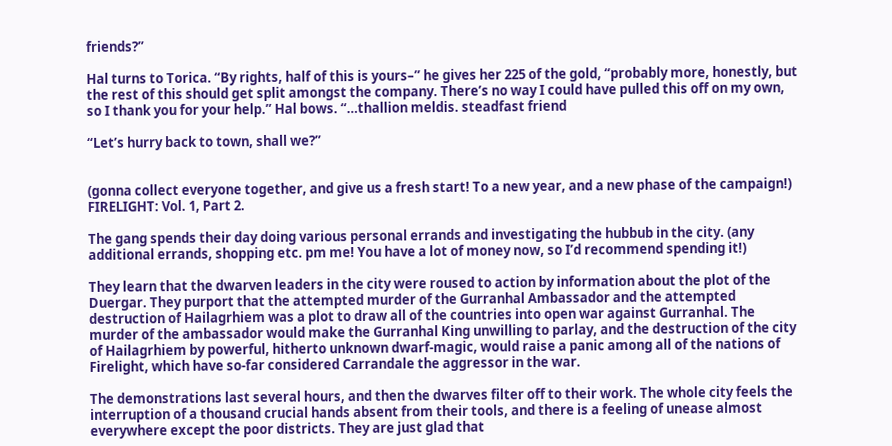friends?”

Hal turns to Torica. “By rights, half of this is yours–” he gives her 225 of the gold, “probably more, honestly, but the rest of this should get split amongst the company. There’s no way I could have pulled this off on my own, so I thank you for your help.” Hal bows. “…thallion meldis. steadfast friend

“Let’s hurry back to town, shall we?”


(gonna collect everyone together, and give us a fresh start! To a new year, and a new phase of the campaign!)
FIRELIGHT: Vol. 1, Part 2.

The gang spends their day doing various personal errands and investigating the hubbub in the city. (any additional errands, shopping etc. pm me! You have a lot of money now, so I’d recommend spending it!)

They learn that the dwarven leaders in the city were roused to action by information about the plot of the Duergar. They purport that the attempted murder of the Gurranhal Ambassador and the attempted destruction of Hailagrhiem was a plot to draw all of the countries into open war against Gurranhal. The murder of the ambassador would make the Gurranhal King unwilling to parlay, and the destruction of the city of Hailagrhiem by powerful, hitherto unknown dwarf-magic, would raise a panic among all of the nations of Firelight, which have so-far considered Carrandale the aggressor in the war.

The demonstrations last several hours, and then the dwarves filter off to their work. The whole city feels the interruption of a thousand crucial hands absent from their tools, and there is a feeling of unease almost everywhere except the poor districts. They are just glad that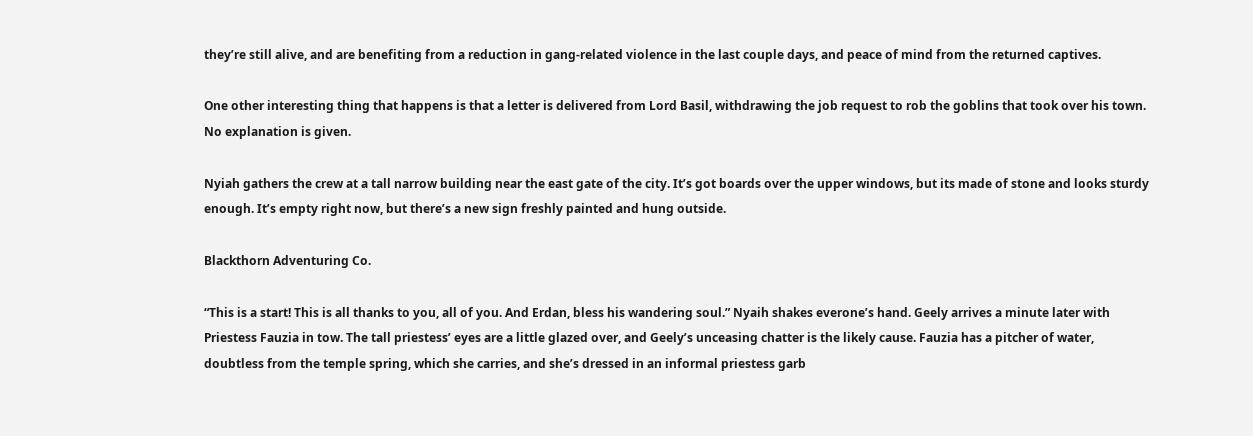they’re still alive, and are benefiting from a reduction in gang-related violence in the last couple days, and peace of mind from the returned captives.

One other interesting thing that happens is that a letter is delivered from Lord Basil, withdrawing the job request to rob the goblins that took over his town. No explanation is given.

Nyiah gathers the crew at a tall narrow building near the east gate of the city. It’s got boards over the upper windows, but its made of stone and looks sturdy enough. It’s empty right now, but there’s a new sign freshly painted and hung outside.

Blackthorn Adventuring Co.

“This is a start! This is all thanks to you, all of you. And Erdan, bless his wandering soul.” Nyaih shakes everone’s hand. Geely arrives a minute later with Priestess Fauzia in tow. The tall priestess’ eyes are a little glazed over, and Geely’s unceasing chatter is the likely cause. Fauzia has a pitcher of water, doubtless from the temple spring, which she carries, and she’s dressed in an informal priestess garb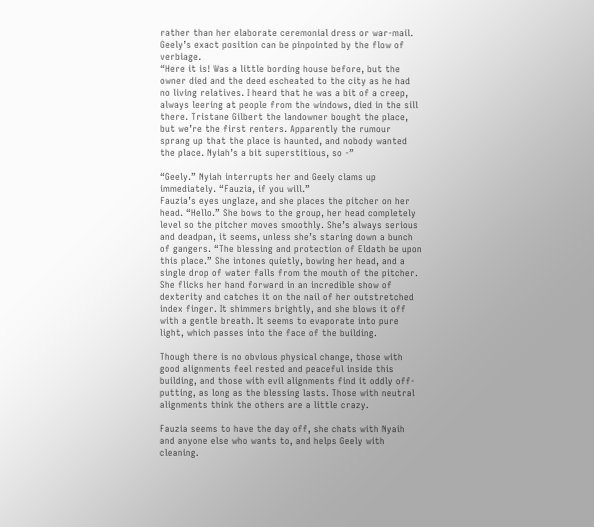rather than her elaborate ceremonial dress or war-mail.
Geely’s exact position can be pinpointed by the flow of verbiage.
“Here it is! Was a little bording house before, but the owner died and the deed escheated to the city as he had no living relatives. I heard that he was a bit of a creep, always leering at people from the windows, died in the sill there. Tristane Gilbert the landowner bought the place, but we’re the first renters. Apparently the rumour sprang up that the place is haunted, and nobody wanted the place. Nyiah’s a bit superstitious, so -”

“Geely.” Nyiah interrupts her and Geely clams up immediately. “Fauzia, if you will.”
Fauzia’s eyes unglaze, and she places the pitcher on her head. “Hello.” She bows to the group, her head completely level so the pitcher moves smoothly. She’s always serious and deadpan, it seems, unless she’s staring down a bunch of gangers. “The blessing and protection of Eldath be upon this place.” She intones quietly, bowing her head, and a single drop of water falls from the mouth of the pitcher. She flicks her hand forward in an incredible show of dexterity and catches it on the nail of her outstretched index finger. It shimmers brightly, and she blows it off with a gentle breath. It seems to evaporate into pure light, which passes into the face of the building.

Though there is no obvious physical change, those with good alignments feel rested and peaceful inside this building, and those with evil alignments find it oddly off-putting, as long as the blessing lasts. Those with neutral alignments think the others are a little crazy.

Fauzia seems to have the day off, she chats with Nyaih and anyone else who wants to, and helps Geely with cleaning.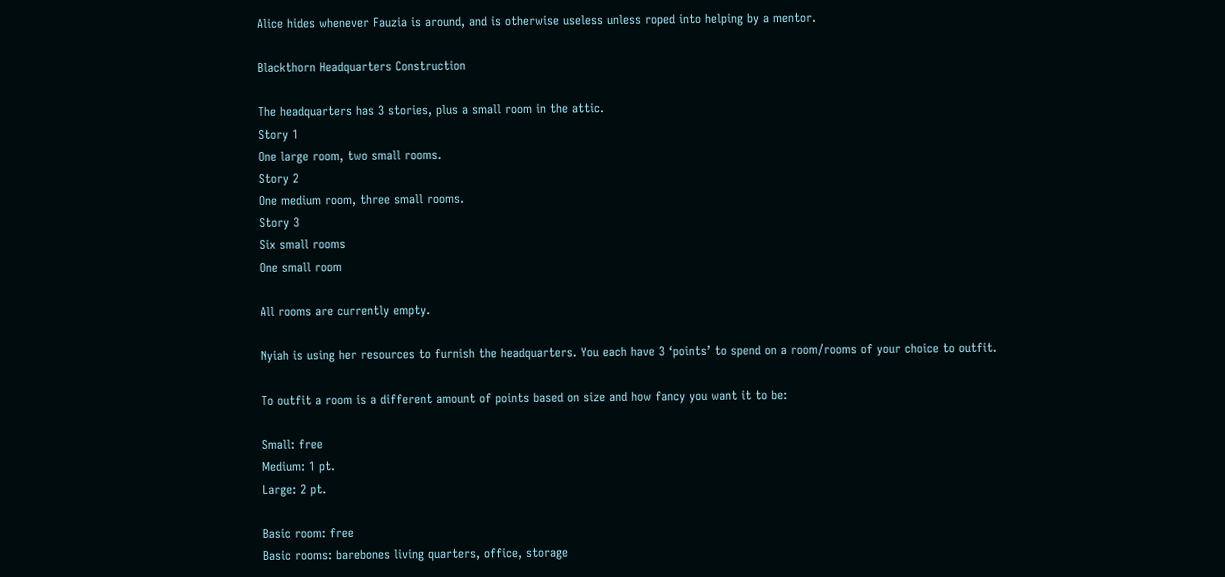Alice hides whenever Fauzia is around, and is otherwise useless unless roped into helping by a mentor.

Blackthorn Headquarters Construction

The headquarters has 3 stories, plus a small room in the attic.
Story 1
One large room, two small rooms.
Story 2
One medium room, three small rooms.
Story 3
Six small rooms
One small room

All rooms are currently empty.

Nyiah is using her resources to furnish the headquarters. You each have 3 ‘points’ to spend on a room/rooms of your choice to outfit.

To outfit a room is a different amount of points based on size and how fancy you want it to be:

Small: free
Medium: 1 pt.
Large: 2 pt.

Basic room: free
Basic rooms: barebones living quarters, office, storage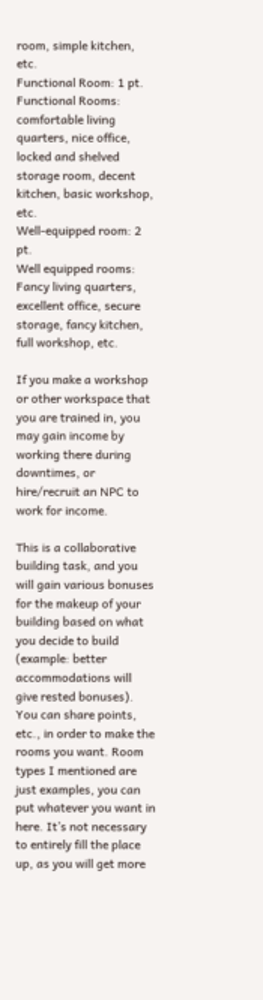room, simple kitchen, etc.
Functional Room: 1 pt.
Functional Rooms: comfortable living quarters, nice office, locked and shelved storage room, decent kitchen, basic workshop, etc.
Well-equipped room: 2 pt.
Well equipped rooms: Fancy living quarters, excellent office, secure storage, fancy kitchen, full workshop, etc.

If you make a workshop or other workspace that you are trained in, you may gain income by working there during downtimes, or hire/recruit an NPC to work for income.

This is a collaborative building task, and you will gain various bonuses for the makeup of your building based on what you decide to build (example: better accommodations will give rested bonuses). You can share points, etc., in order to make the rooms you want. Room types I mentioned are just examples, you can put whatever you want in here. It’s not necessary to entirely fill the place up, as you will get more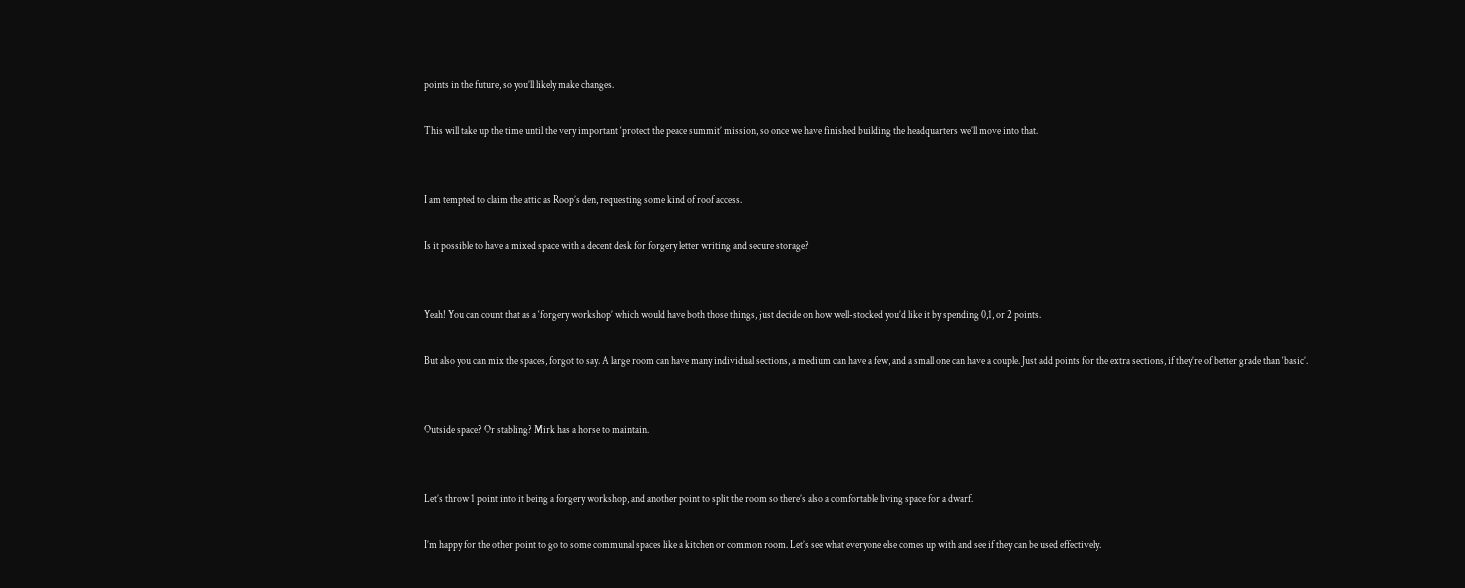points in the future, so you’ll likely make changes.

This will take up the time until the very important ‘protect the peace summit’ mission, so once we have finished building the headquarters we’ll move into that.


I am tempted to claim the attic as Roop’s den, requesting some kind of roof access.

Is it possible to have a mixed space with a decent desk for forgery letter writing and secure storage?


Yeah! You can count that as a ‘forgery workshop’ which would have both those things, just decide on how well-stocked you’d like it by spending 0,1, or 2 points.

But also you can mix the spaces, forgot to say. A large room can have many individual sections, a medium can have a few, and a small one can have a couple. Just add points for the extra sections, if they’re of better grade than ‘basic’.


Outside space? Or stabling? Mirk has a horse to maintain.


Let’s throw 1 point into it being a forgery workshop, and another point to split the room so there’s also a comfortable living space for a dwarf.

I’m happy for the other point to go to some communal spaces like a kitchen or common room. Let’s see what everyone else comes up with and see if they can be used effectively.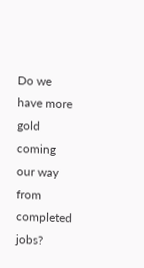Do we have more gold coming our way from completed jobs?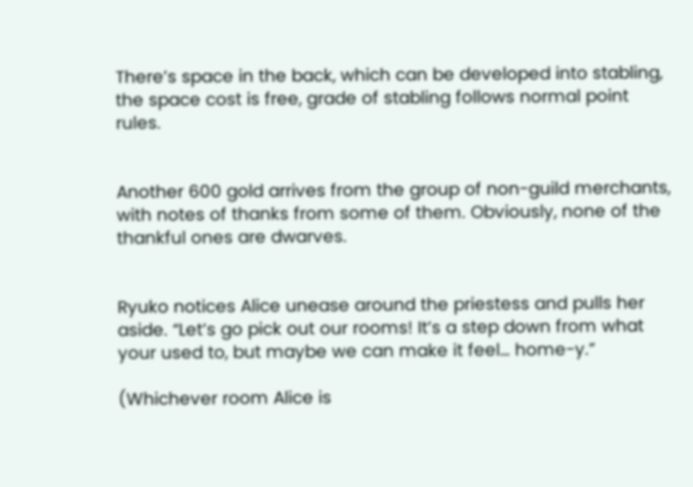There’s space in the back, which can be developed into stabling, the space cost is free, grade of stabling follows normal point rules.


Another 600 gold arrives from the group of non-guild merchants, with notes of thanks from some of them. Obviously, none of the thankful ones are dwarves.


Ryuko notices Alice unease around the priestess and pulls her aside. “Let’s go pick out our rooms! It’s a step down from what your used to, but maybe we can make it feel… home-y.”

(Whichever room Alice is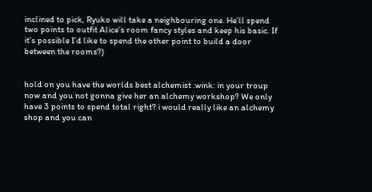inclined to pick, Ryuko will take a neighbouring one. He’ll spend two points to outfit Alice’s room fancy styles and keep his basic. If it’s possible I’d like to spend the other point to build a door between the rooms?)


hold on you have the worlds best alchemist :wink: in your troup now and you not gonna give her an alchemy workshop? We only have 3 points to spend total right? i would really like an alchemy shop and you can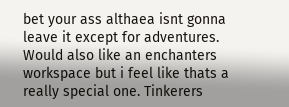bet your ass althaea isnt gonna leave it except for adventures. Would also like an enchanters workspace but i feel like thats a really special one. Tinkerers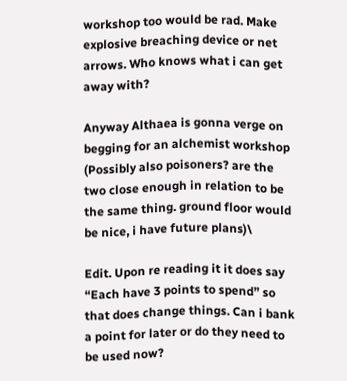workshop too would be rad. Make explosive breaching device or net arrows. Who knows what i can get away with?

Anyway Althaea is gonna verge on begging for an alchemist workshop (Possibly also poisoners? are the two close enough in relation to be the same thing. ground floor would be nice, i have future plans)\

Edit. Upon re reading it it does say “Each have 3 points to spend” so that does change things. Can i bank a point for later or do they need to be used now?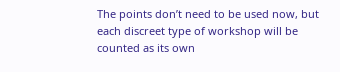The points don’t need to be used now, but each discreet type of workshop will be counted as its own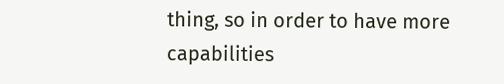thing, so in order to have more capabilities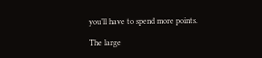you’ll have to spend more points.

The large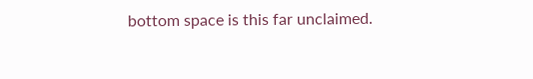bottom space is this far unclaimed.